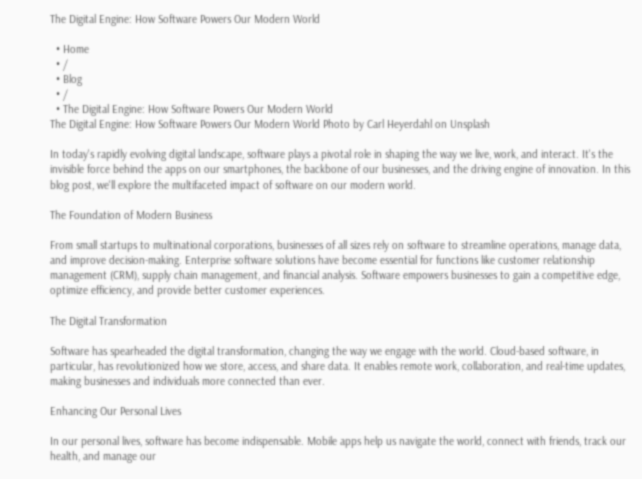The Digital Engine: How Software Powers Our Modern World

  • Home
  • /
  • Blog
  • /
  • The Digital Engine: How Software Powers Our Modern World
The Digital Engine: How Software Powers Our Modern World Photo by Carl Heyerdahl on Unsplash

In today's rapidly evolving digital landscape, software plays a pivotal role in shaping the way we live, work, and interact. It's the invisible force behind the apps on our smartphones, the backbone of our businesses, and the driving engine of innovation. In this blog post, we'll explore the multifaceted impact of software on our modern world.

The Foundation of Modern Business

From small startups to multinational corporations, businesses of all sizes rely on software to streamline operations, manage data, and improve decision-making. Enterprise software solutions have become essential for functions like customer relationship management (CRM), supply chain management, and financial analysis. Software empowers businesses to gain a competitive edge, optimize efficiency, and provide better customer experiences.

The Digital Transformation

Software has spearheaded the digital transformation, changing the way we engage with the world. Cloud-based software, in particular, has revolutionized how we store, access, and share data. It enables remote work, collaboration, and real-time updates, making businesses and individuals more connected than ever.

Enhancing Our Personal Lives

In our personal lives, software has become indispensable. Mobile apps help us navigate the world, connect with friends, track our health, and manage our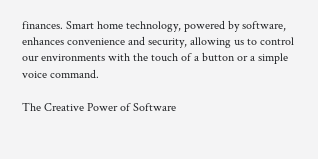finances. Smart home technology, powered by software, enhances convenience and security, allowing us to control our environments with the touch of a button or a simple voice command.

The Creative Power of Software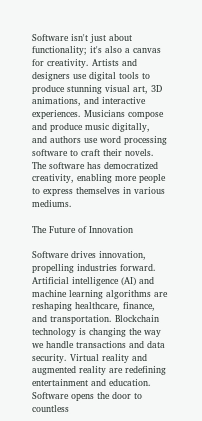Software isn't just about functionality; it's also a canvas for creativity. Artists and designers use digital tools to produce stunning visual art, 3D animations, and interactive experiences. Musicians compose and produce music digitally, and authors use word processing software to craft their novels. The software has democratized creativity, enabling more people to express themselves in various mediums.

The Future of Innovation

Software drives innovation, propelling industries forward. Artificial intelligence (AI) and machine learning algorithms are reshaping healthcare, finance, and transportation. Blockchain technology is changing the way we handle transactions and data security. Virtual reality and augmented reality are redefining entertainment and education. Software opens the door to countless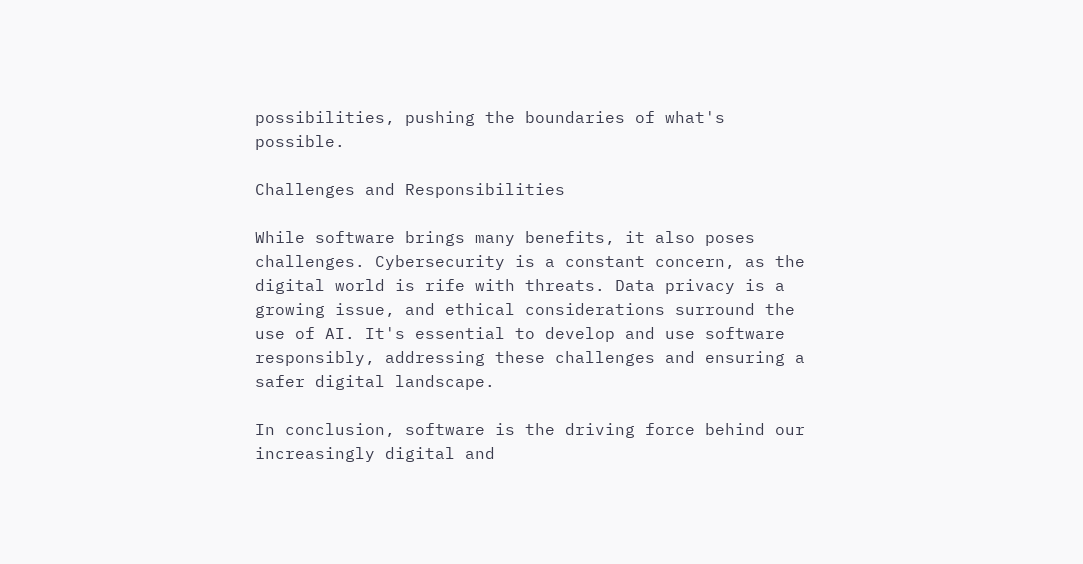possibilities, pushing the boundaries of what's possible.

Challenges and Responsibilities

While software brings many benefits, it also poses challenges. Cybersecurity is a constant concern, as the digital world is rife with threats. Data privacy is a growing issue, and ethical considerations surround the use of AI. It's essential to develop and use software responsibly, addressing these challenges and ensuring a safer digital landscape.

In conclusion, software is the driving force behind our increasingly digital and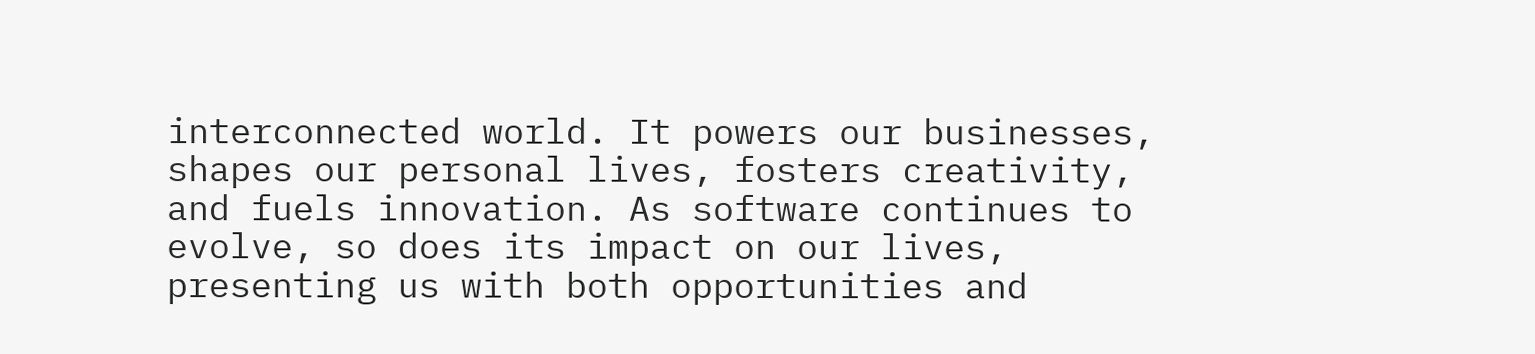interconnected world. It powers our businesses, shapes our personal lives, fosters creativity, and fuels innovation. As software continues to evolve, so does its impact on our lives, presenting us with both opportunities and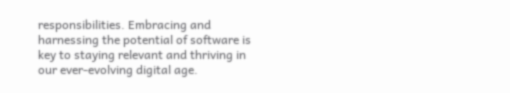responsibilities. Embracing and harnessing the potential of software is key to staying relevant and thriving in our ever-evolving digital age.